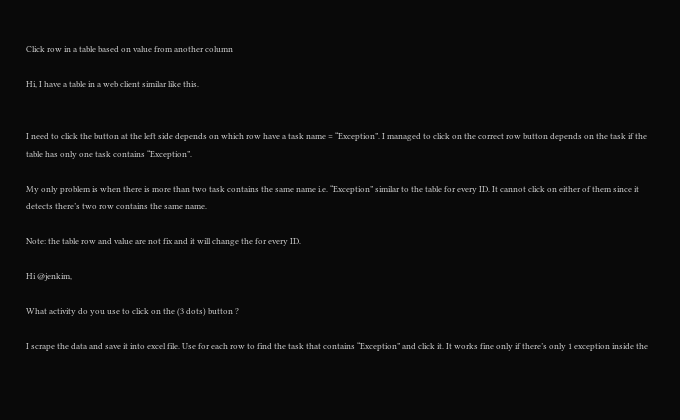Click row in a table based on value from another column

Hi, I have a table in a web client similar like this.


I need to click the button at the left side depends on which row have a task name = “Exception”. I managed to click on the correct row button depends on the task if the table has only one task contains “Exception”.

My only problem is when there is more than two task contains the same name i.e. “Exception” similar to the table for every ID. It cannot click on either of them since it detects there’s two row contains the same name.

Note: the table row and value are not fix and it will change the for every ID.

Hi @jenkim,

What activity do you use to click on the (3 dots) button ?

I scrape the data and save it into excel file. Use for each row to find the task that contains “Exception” and click it. It works fine only if there’s only 1 exception inside the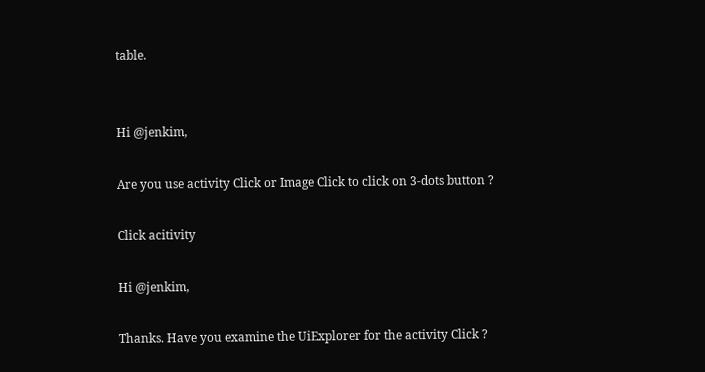table.


Hi @jenkim,

Are you use activity Click or Image Click to click on 3-dots button ?

Click acitivity

Hi @jenkim,

Thanks. Have you examine the UiExplorer for the activity Click ?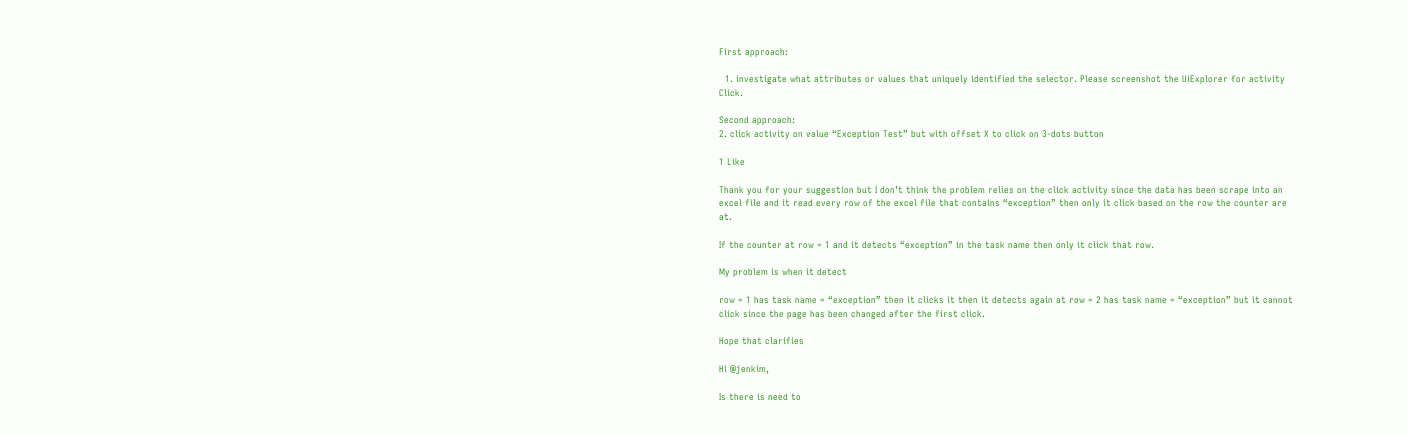First approach:

  1. investigate what attributes or values that uniquely identified the selector. Please screenshot the UiExplorer for activity Click.

Second approach:
2. click activity on value “Exception Test” but with offset X to click on 3-dots button

1 Like

Thank you for your suggestion but I don’t think the problem relies on the click activity since the data has been scrape into an excel file and it read every row of the excel file that contains “exception” then only it click based on the row the counter are at.

If the counter at row = 1 and it detects “exception” in the task name then only it click that row.

My problem is when it detect

row = 1 has task name = “exception” then it clicks it then it detects again at row = 2 has task name = “exception” but it cannot click since the page has been changed after the first click.

Hope that clarifies

Hi @jenkim,

Is there is need to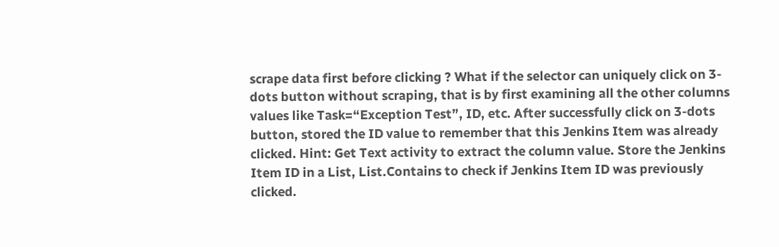scrape data first before clicking ? What if the selector can uniquely click on 3-dots button without scraping, that is by first examining all the other columns values like Task=“Exception Test”, ID, etc. After successfully click on 3-dots button, stored the ID value to remember that this Jenkins Item was already clicked. Hint: Get Text activity to extract the column value. Store the Jenkins Item ID in a List, List.Contains to check if Jenkins Item ID was previously clicked.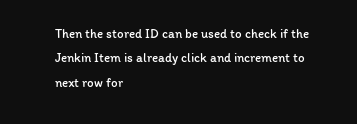Then the stored ID can be used to check if the Jenkin Item is already click and increment to next row for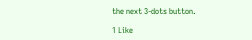the next 3-dots button.

1 Like